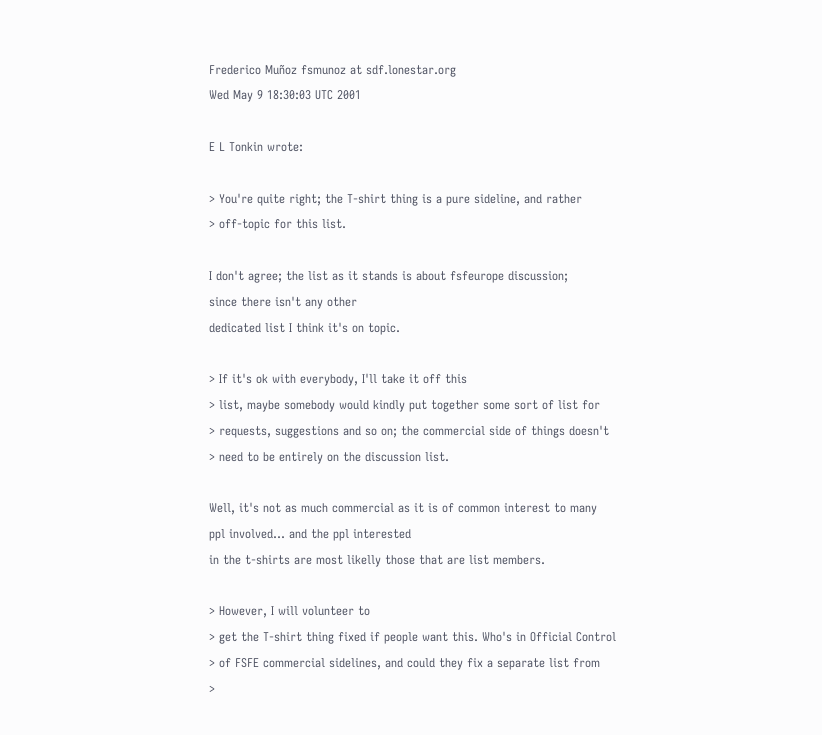Frederico Muñoz fsmunoz at sdf.lonestar.org
Wed May 9 18:30:03 UTC 2001

E L Tonkin wrote:

> You're quite right; the T-shirt thing is a pure sideline, and rather
> off-topic for this list.

I don't agree; the list as it stands is about fsfeurope discussion;
since there isn't any other
dedicated list I think it's on topic.

> If it's ok with everybody, I'll take it off this
> list, maybe somebody would kindly put together some sort of list for
> requests, suggestions and so on; the commercial side of things doesn't
> need to be entirely on the discussion list.

Well, it's not as much commercial as it is of common interest to many
ppl involved... and the ppl interested
in the t-shirts are most likelly those that are list members.

> However, I will volunteer to
> get the T-shirt thing fixed if people want this. Who's in Official Control
> of FSFE commercial sidelines, and could they fix a separate list from
>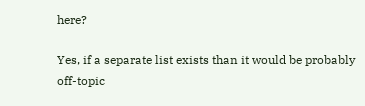here?

Yes, if a separate list exists than it would be probably off-topic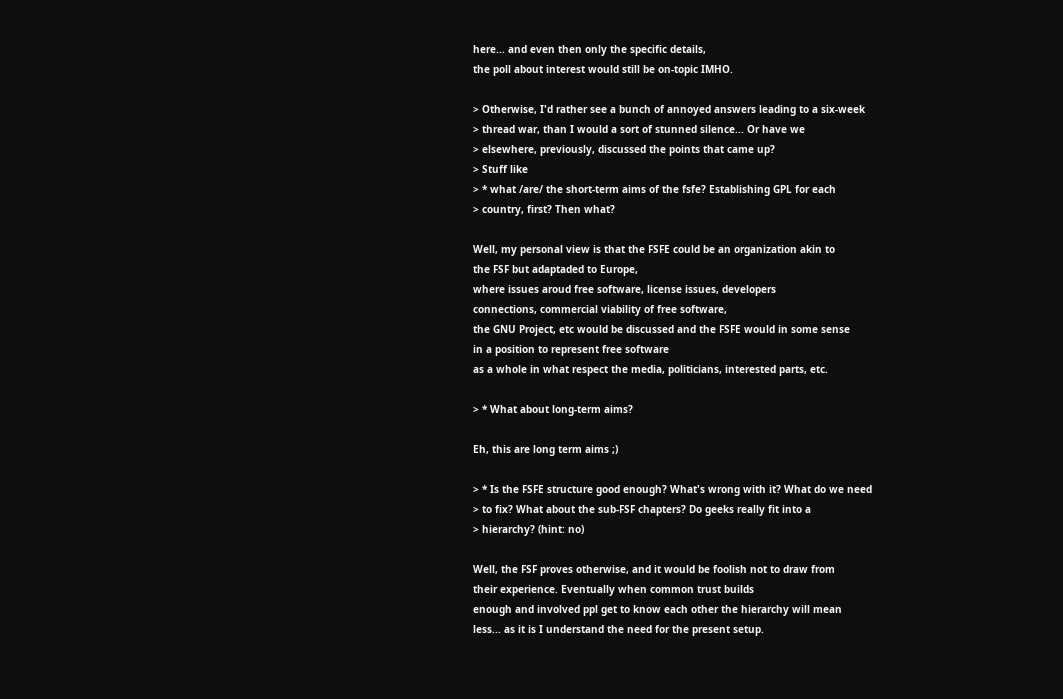here... and even then only the specific details,
the poll about interest would still be on-topic IMHO.

> Otherwise, I'd rather see a bunch of annoyed answers leading to a six-week
> thread war, than I would a sort of stunned silence... Or have we
> elsewhere, previously, discussed the points that came up?
> Stuff like
> * what /are/ the short-term aims of the fsfe? Establishing GPL for each
> country, first? Then what?

Well, my personal view is that the FSFE could be an organization akin to
the FSF but adaptaded to Europe,
where issues aroud free software, license issues, developers
connections, commercial viability of free software,
the GNU Project, etc would be discussed and the FSFE would in some sense
in a position to represent free software
as a whole in what respect the media, politicians, interested parts, etc.

> * What about long-term aims?

Eh, this are long term aims ;)

> * Is the FSFE structure good enough? What's wrong with it? What do we need
> to fix? What about the sub-FSF chapters? Do geeks really fit into a
> hierarchy? (hint: no)

Well, the FSF proves otherwise, and it would be foolish not to draw from
their experience. Eventually when common trust builds
enough and involved ppl get to know each other the hierarchy will mean
less... as it is I understand the need for the present setup.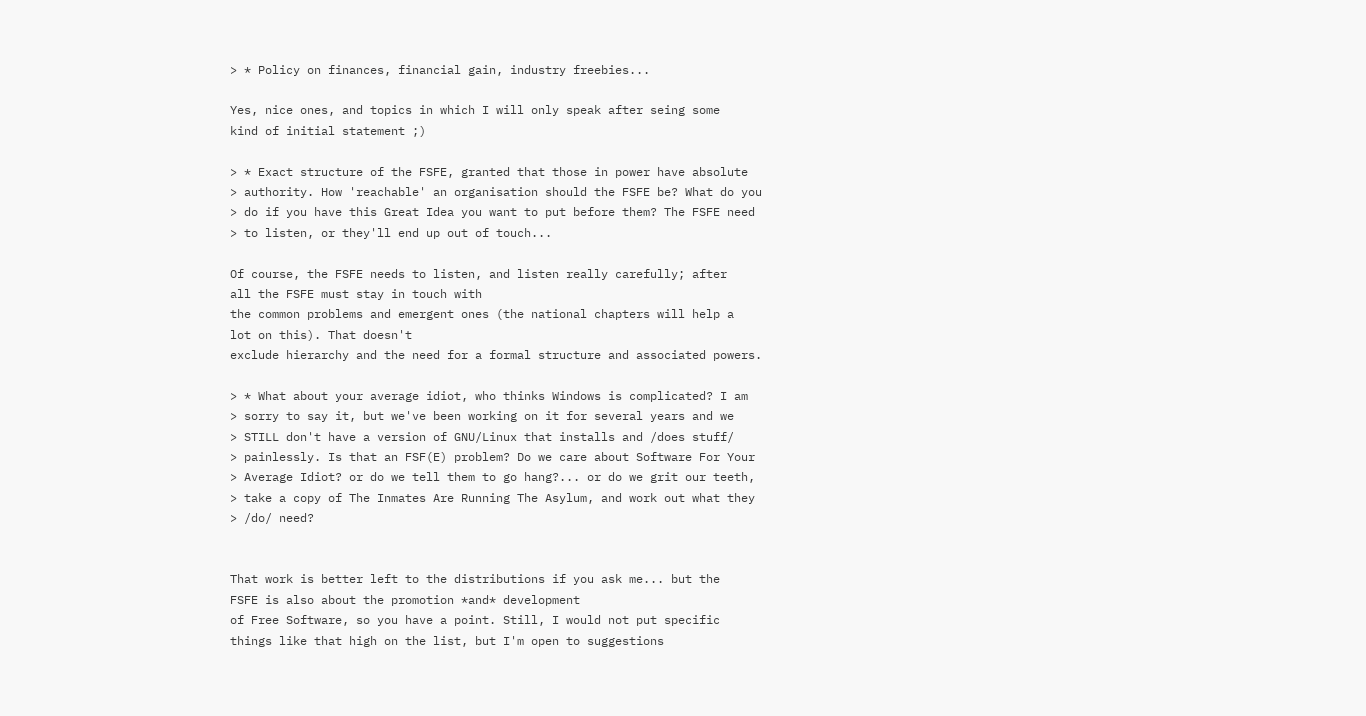> * Policy on finances, financial gain, industry freebies...

Yes, nice ones, and topics in which I will only speak after seing some
kind of initial statement ;)

> * Exact structure of the FSFE, granted that those in power have absolute
> authority. How 'reachable' an organisation should the FSFE be? What do you
> do if you have this Great Idea you want to put before them? The FSFE need
> to listen, or they'll end up out of touch...

Of course, the FSFE needs to listen, and listen really carefully; after
all the FSFE must stay in touch with
the common problems and emergent ones (the national chapters will help a
lot on this). That doesn't
exclude hierarchy and the need for a formal structure and associated powers.

> * What about your average idiot, who thinks Windows is complicated? I am
> sorry to say it, but we've been working on it for several years and we
> STILL don't have a version of GNU/Linux that installs and /does stuff/
> painlessly. Is that an FSF(E) problem? Do we care about Software For Your
> Average Idiot? or do we tell them to go hang?... or do we grit our teeth,
> take a copy of The Inmates Are Running The Asylum, and work out what they
> /do/ need?


That work is better left to the distributions if you ask me... but the
FSFE is also about the promotion *and* development
of Free Software, so you have a point. Still, I would not put specific
things like that high on the list, but I'm open to suggestions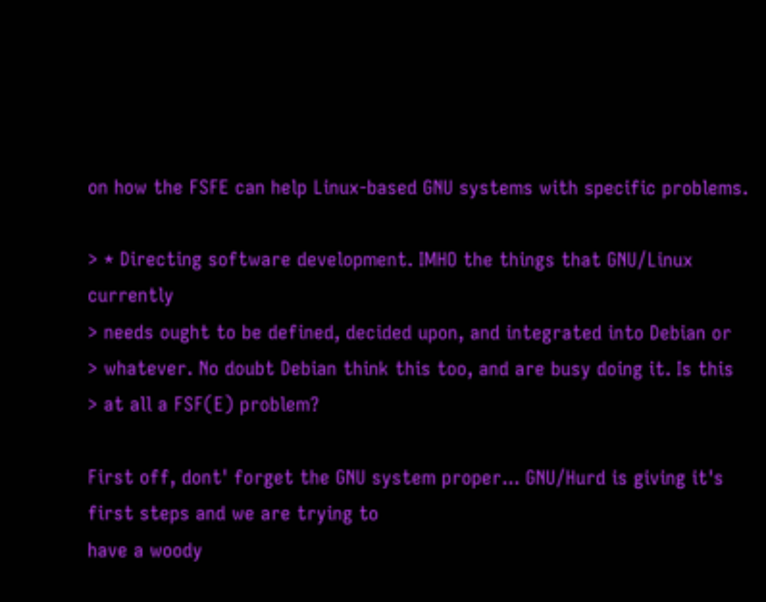on how the FSFE can help Linux-based GNU systems with specific problems.

> * Directing software development. IMHO the things that GNU/Linux currently
> needs ought to be defined, decided upon, and integrated into Debian or
> whatever. No doubt Debian think this too, and are busy doing it. Is this
> at all a FSF(E) problem?

First off, dont' forget the GNU system proper... GNU/Hurd is giving it's
first steps and we are trying to
have a woody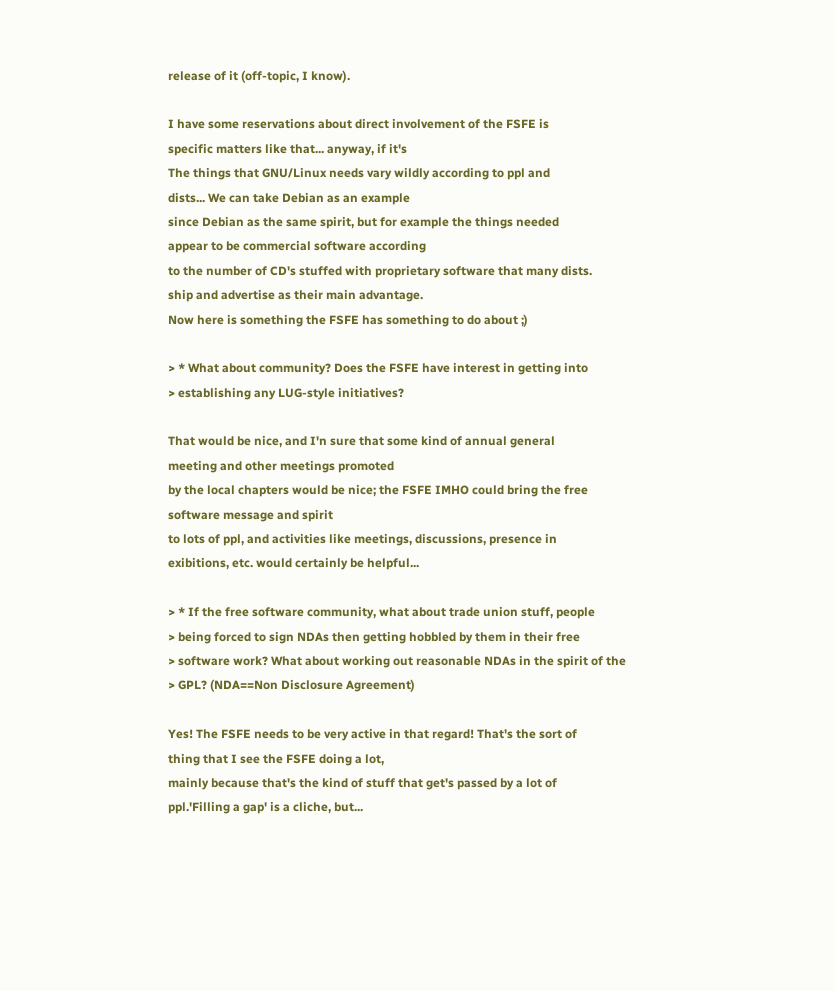release of it (off-topic, I know).

I have some reservations about direct involvement of the FSFE is
specific matters like that... anyway, if it's
The things that GNU/Linux needs vary wildly according to ppl and
dists... We can take Debian as an example
since Debian as the same spirit, but for example the things needed
appear to be commercial software according
to the number of CD's stuffed with proprietary software that many dists.
ship and advertise as their main advantage.
Now here is something the FSFE has something to do about ;)

> * What about community? Does the FSFE have interest in getting into
> establishing any LUG-style initiatives?

That would be nice, and I'n sure that some kind of annual general
meeting and other meetings promoted
by the local chapters would be nice; the FSFE IMHO could bring the free
software message and spirit
to lots of ppl, and activities like meetings, discussions, presence in
exibitions, etc. would certainly be helpful...

> * If the free software community, what about trade union stuff, people
> being forced to sign NDAs then getting hobbled by them in their free
> software work? What about working out reasonable NDAs in the spirit of the
> GPL? (NDA==Non Disclosure Agreement)

Yes! The FSFE needs to be very active in that regard! That's the sort of
thing that I see the FSFE doing a lot,
mainly because that's the kind of stuff that get's passed by a lot of
ppl.'Filling a gap' is a cliche, but...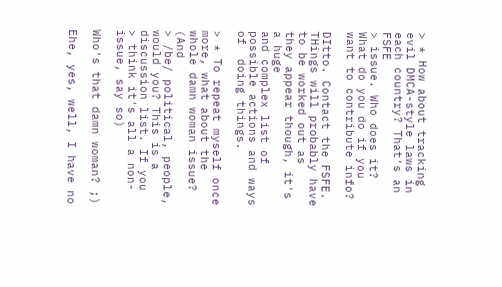> * How about tracking evil DMCA-style laws in each country? That's an FSFE
> issue. Who does it? What do you do if you want to contribute info?

DItto. Contact the FSFE. THings will probably have to be worked out as
they appear though, it's a huge
and complex list of possible actions and ways of  doing things.

> * To repeat myself once more, what about the whole damn woman issue? (And
> /be/ political, people, would you? This is a discussion list. If you
> think it's all a non-issue, say so)

Who's that damn woman? ;)

Ehe, yes, well, I have no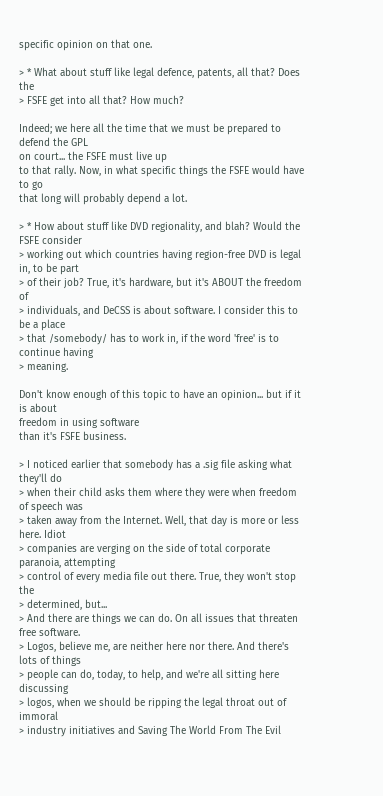specific opinion on that one.

> * What about stuff like legal defence, patents, all that? Does the
> FSFE get into all that? How much?

Indeed; we here all the time that we must be prepared to defend the GPL
on court... the FSFE must live up
to that rally. Now, in what specific things the FSFE would have to go
that long will probably depend a lot.

> * How about stuff like DVD regionality, and blah? Would the FSFE consider
> working out which countries having region-free DVD is legal in, to be part
> of their job? True, it's hardware, but it's ABOUT the freedom of
> individuals, and DeCSS is about software. I consider this to be a place
> that /somebody/ has to work in, if the word 'free' is to continue having
> meaning.

Don't know enough of this topic to have an opinion... but if it is about
freedom in using software
than it's FSFE business.

> I noticed earlier that somebody has a .sig file asking what they'll do
> when their child asks them where they were when freedom of speech was
> taken away from the Internet. Well, that day is more or less here. Idiot
> companies are verging on the side of total corporate paranoia, attempting
> control of every media file out there. True, they won't stop the
> determined, but...
> And there are things we can do. On all issues that threaten free software.
> Logos, believe me, are neither here nor there. And there's lots of things
> people can do, today, to help, and we're all sitting here discussing
> logos, when we should be ripping the legal throat out of immoral
> industry initiatives and Saving The World From The Evil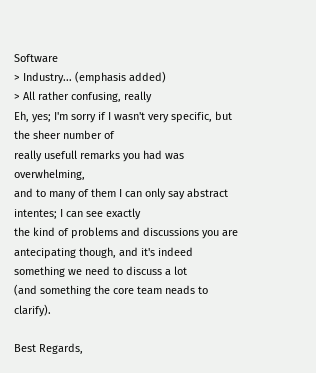Software
> Industry... (emphasis added)
> All rather confusing, really
Eh, yes; I'm sorry if I wasn't very specific, but the sheer number of
really usefull remarks you had was overwhelming,
and to many of them I can only say abstract intentes; I can see exactly
the kind of problems and discussions you are
antecipating though, and it's indeed something we need to discuss a lot
(and something the core team neads to clarify).

Best Regards,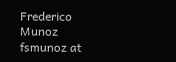Frederico Munoz
fsmunoz at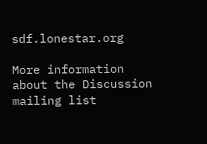sdf.lonestar.org

More information about the Discussion mailing list